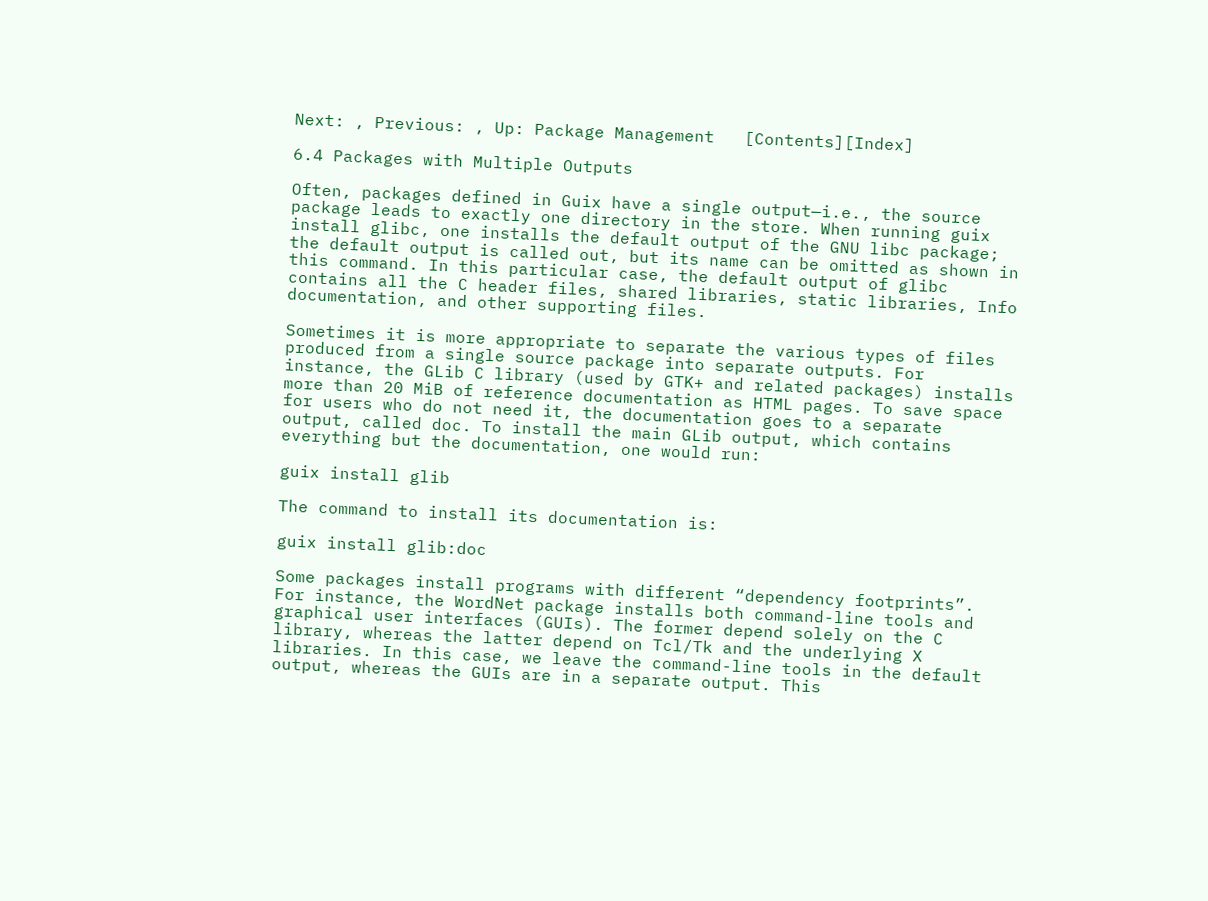Next: , Previous: , Up: Package Management   [Contents][Index]

6.4 Packages with Multiple Outputs

Often, packages defined in Guix have a single output—i.e., the source package leads to exactly one directory in the store. When running guix install glibc, one installs the default output of the GNU libc package; the default output is called out, but its name can be omitted as shown in this command. In this particular case, the default output of glibc contains all the C header files, shared libraries, static libraries, Info documentation, and other supporting files.

Sometimes it is more appropriate to separate the various types of files produced from a single source package into separate outputs. For instance, the GLib C library (used by GTK+ and related packages) installs more than 20 MiB of reference documentation as HTML pages. To save space for users who do not need it, the documentation goes to a separate output, called doc. To install the main GLib output, which contains everything but the documentation, one would run:

guix install glib

The command to install its documentation is:

guix install glib:doc

Some packages install programs with different “dependency footprints”. For instance, the WordNet package installs both command-line tools and graphical user interfaces (GUIs). The former depend solely on the C library, whereas the latter depend on Tcl/Tk and the underlying X libraries. In this case, we leave the command-line tools in the default output, whereas the GUIs are in a separate output. This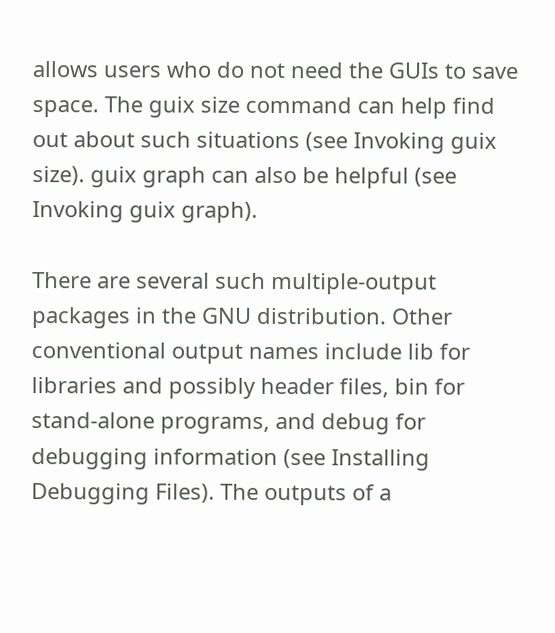allows users who do not need the GUIs to save space. The guix size command can help find out about such situations (see Invoking guix size). guix graph can also be helpful (see Invoking guix graph).

There are several such multiple-output packages in the GNU distribution. Other conventional output names include lib for libraries and possibly header files, bin for stand-alone programs, and debug for debugging information (see Installing Debugging Files). The outputs of a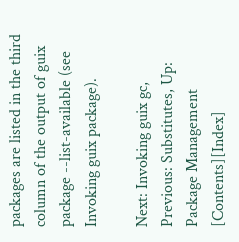packages are listed in the third column of the output of guix package --list-available (see Invoking guix package).

Next: Invoking guix gc, Previous: Substitutes, Up: Package Management   [Contents][Index]